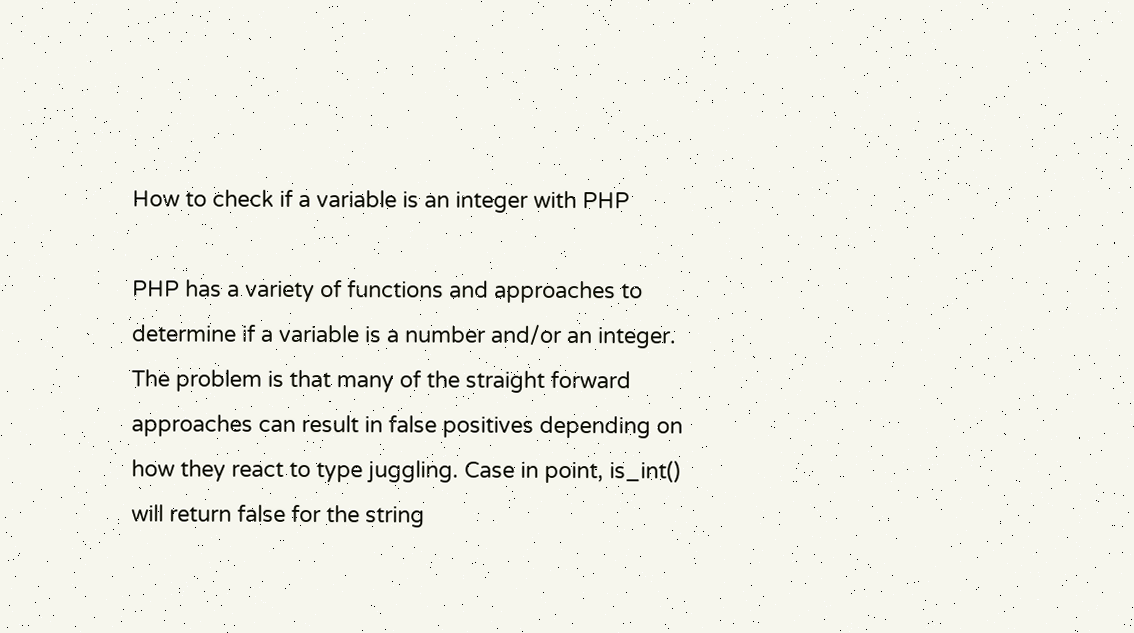How to check if a variable is an integer with PHP

PHP has a variety of functions and approaches to determine if a variable is a number and/or an integer. The problem is that many of the straight forward approaches can result in false positives depending on how they react to type juggling. Case in point, is_int() will return false for the string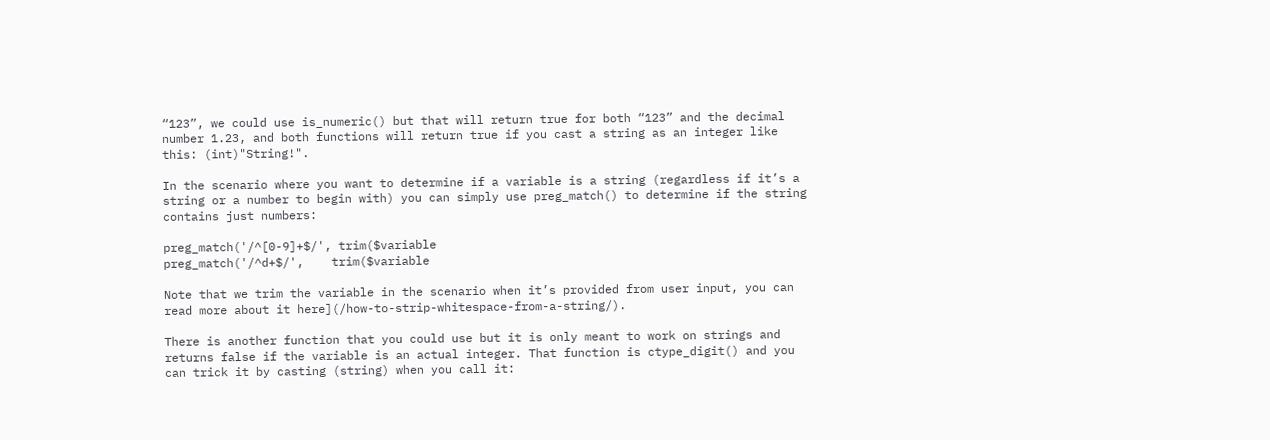“123”, we could use is_numeric() but that will return true for both “123” and the decimal number 1.23, and both functions will return true if you cast a string as an integer like this: (int)"String!".

In the scenario where you want to determine if a variable is a string (regardless if it’s a string or a number to begin with) you can simply use preg_match() to determine if the string contains just numbers:

preg_match('/^[0-9]+$/', trim($variable
preg_match('/^d+$/',    trim($variable

Note that we trim the variable in the scenario when it’s provided from user input, you can read more about it here](/how-to-strip-whitespace-from-a-string/).

There is another function that you could use but it is only meant to work on strings and returns false if the variable is an actual integer. That function is ctype_digit() and you can trick it by casting (string) when you call it: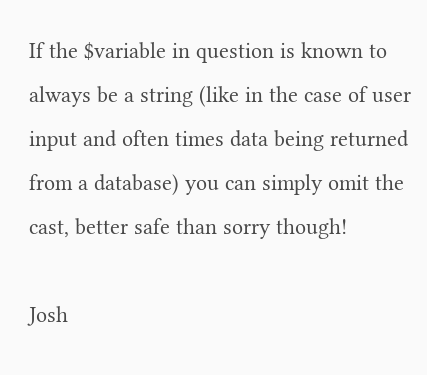If the $variable in question is known to always be a string (like in the case of user input and often times data being returned from a database) you can simply omit the cast, better safe than sorry though!

Josh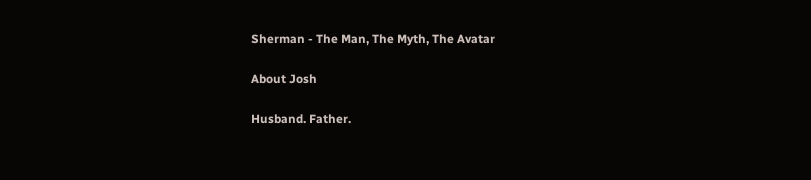Sherman - The Man, The Myth, The Avatar

About Josh

Husband. Father.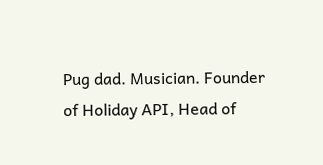Pug dad. Musician. Founder of Holiday API, Head of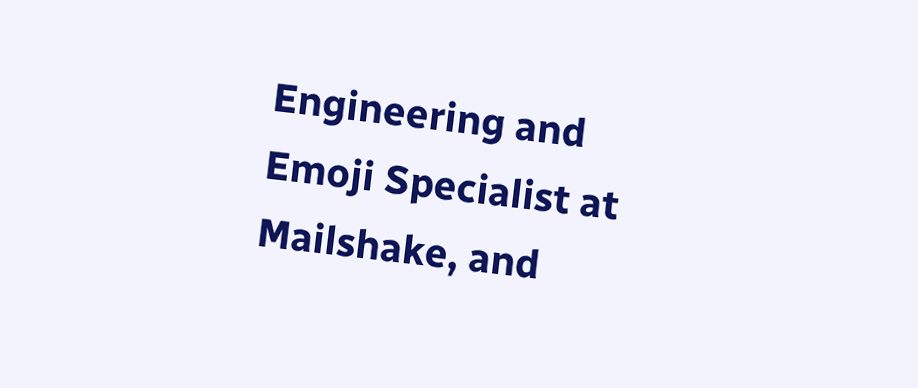Engineering and Emoji Specialist at Mailshake, and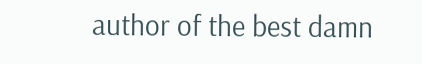author of the best damn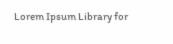Lorem Ipsum Library for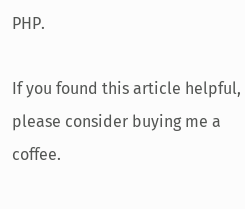PHP.

If you found this article helpful, please consider buying me a coffee.